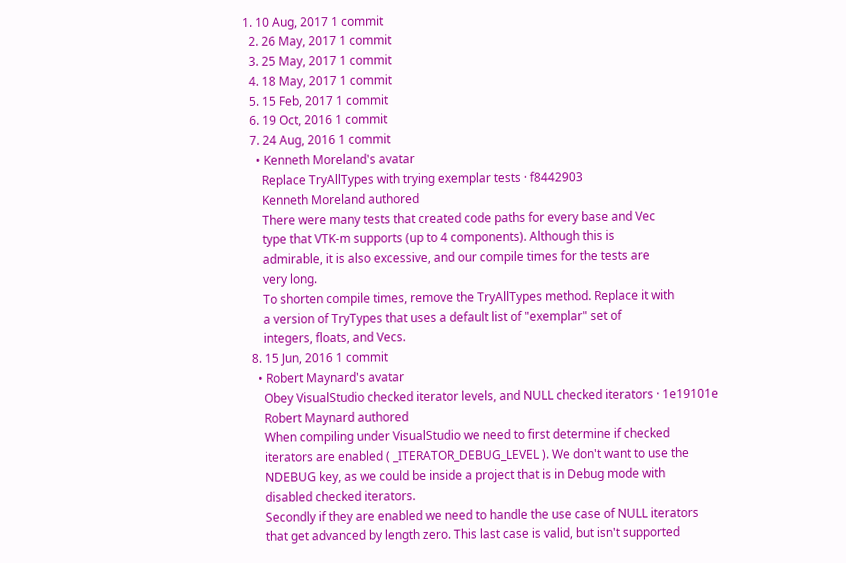1. 10 Aug, 2017 1 commit
  2. 26 May, 2017 1 commit
  3. 25 May, 2017 1 commit
  4. 18 May, 2017 1 commit
  5. 15 Feb, 2017 1 commit
  6. 19 Oct, 2016 1 commit
  7. 24 Aug, 2016 1 commit
    • Kenneth Moreland's avatar
      Replace TryAllTypes with trying exemplar tests · f8442903
      Kenneth Moreland authored
      There were many tests that created code paths for every base and Vec
      type that VTK-m supports (up to 4 components). Although this is
      admirable, it is also excessive, and our compile times for the tests are
      very long.
      To shorten compile times, remove the TryAllTypes method. Replace it with
      a version of TryTypes that uses a default list of "exemplar" set of
      integers, floats, and Vecs.
  8. 15 Jun, 2016 1 commit
    • Robert Maynard's avatar
      Obey VisualStudio checked iterator levels, and NULL checked iterators · 1e19101e
      Robert Maynard authored
      When compiling under VisualStudio we need to first determine if checked
      iterators are enabled ( _ITERATOR_DEBUG_LEVEL ). We don't want to use the
      NDEBUG key, as we could be inside a project that is in Debug mode with
      disabled checked iterators.
      Secondly if they are enabled we need to handle the use case of NULL iterators
      that get advanced by length zero. This last case is valid, but isn't supported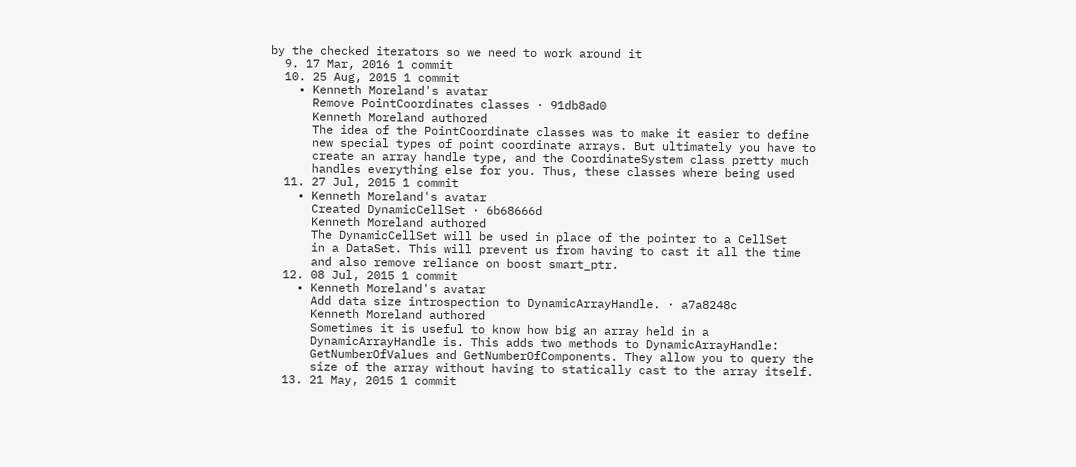by the checked iterators so we need to work around it
  9. 17 Mar, 2016 1 commit
  10. 25 Aug, 2015 1 commit
    • Kenneth Moreland's avatar
      Remove PointCoordinates classes · 91db8ad0
      Kenneth Moreland authored
      The idea of the PointCoordinate classes was to make it easier to define
      new special types of point coordinate arrays. But ultimately you have to
      create an array handle type, and the CoordinateSystem class pretty much
      handles everything else for you. Thus, these classes where being used
  11. 27 Jul, 2015 1 commit
    • Kenneth Moreland's avatar
      Created DynamicCellSet · 6b68666d
      Kenneth Moreland authored
      The DynamicCellSet will be used in place of the pointer to a CellSet
      in a DataSet. This will prevent us from having to cast it all the time
      and also remove reliance on boost smart_ptr.
  12. 08 Jul, 2015 1 commit
    • Kenneth Moreland's avatar
      Add data size introspection to DynamicArrayHandle. · a7a8248c
      Kenneth Moreland authored
      Sometimes it is useful to know how big an array held in a
      DynamicArrayHandle is. This adds two methods to DynamicArrayHandle:
      GetNumberOfValues and GetNumberOfComponents. They allow you to query the
      size of the array without having to statically cast to the array itself.
  13. 21 May, 2015 1 commit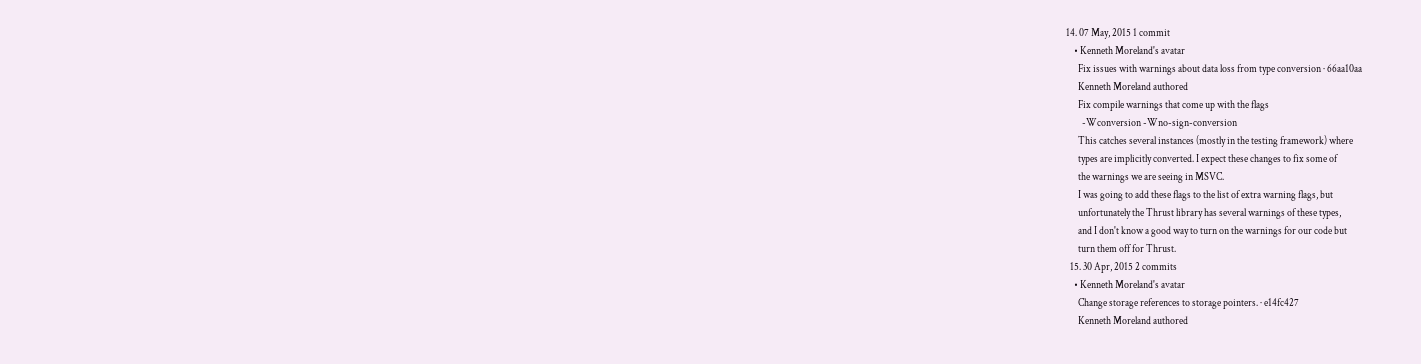14. 07 May, 2015 1 commit
    • Kenneth Moreland's avatar
      Fix issues with warnings about data loss from type conversion · 66aa10aa
      Kenneth Moreland authored
      Fix compile warnings that come up with the flags
        -Wconversion -Wno-sign-conversion
      This catches several instances (mostly in the testing framework) where
      types are implicitly converted. I expect these changes to fix some of
      the warnings we are seeing in MSVC.
      I was going to add these flags to the list of extra warning flags, but
      unfortunately the Thrust library has several warnings of these types,
      and I don't know a good way to turn on the warnings for our code but
      turn them off for Thrust.
  15. 30 Apr, 2015 2 commits
    • Kenneth Moreland's avatar
      Change storage references to storage pointers. · e14fc427
      Kenneth Moreland authored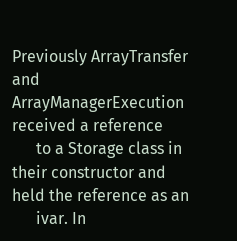Previously ArrayTransfer and ArrayManagerExecution received a reference
      to a Storage class in their constructor and held the reference as an
      ivar. In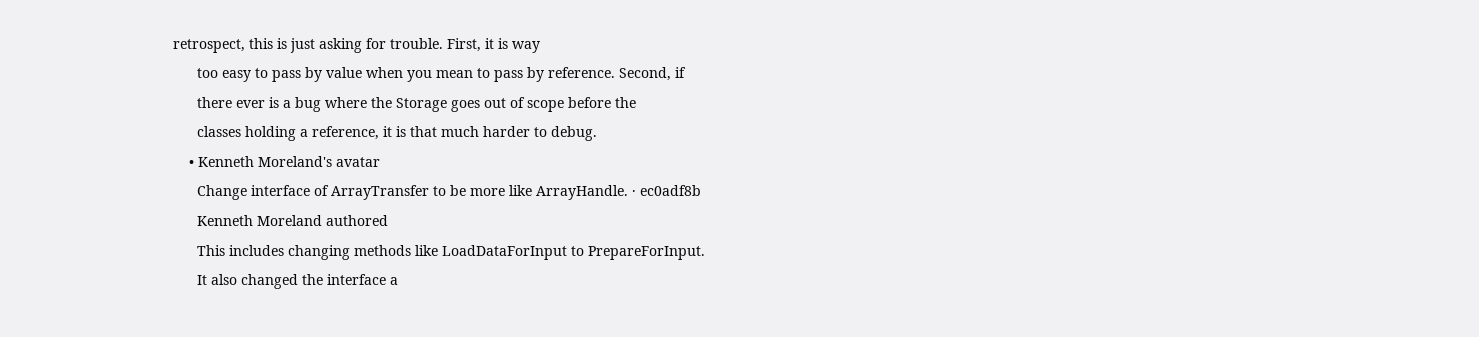retrospect, this is just asking for trouble. First, it is way
      too easy to pass by value when you mean to pass by reference. Second, if
      there ever is a bug where the Storage goes out of scope before the
      classes holding a reference, it is that much harder to debug.
    • Kenneth Moreland's avatar
      Change interface of ArrayTransfer to be more like ArrayHandle. · ec0adf8b
      Kenneth Moreland authored
      This includes changing methods like LoadDataForInput to PrepareForInput.
      It also changed the interface a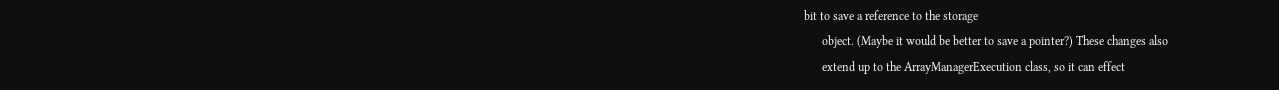bit to save a reference to the storage
      object. (Maybe it would be better to save a pointer?) These changes also
      extend up to the ArrayManagerExecution class, so it can effect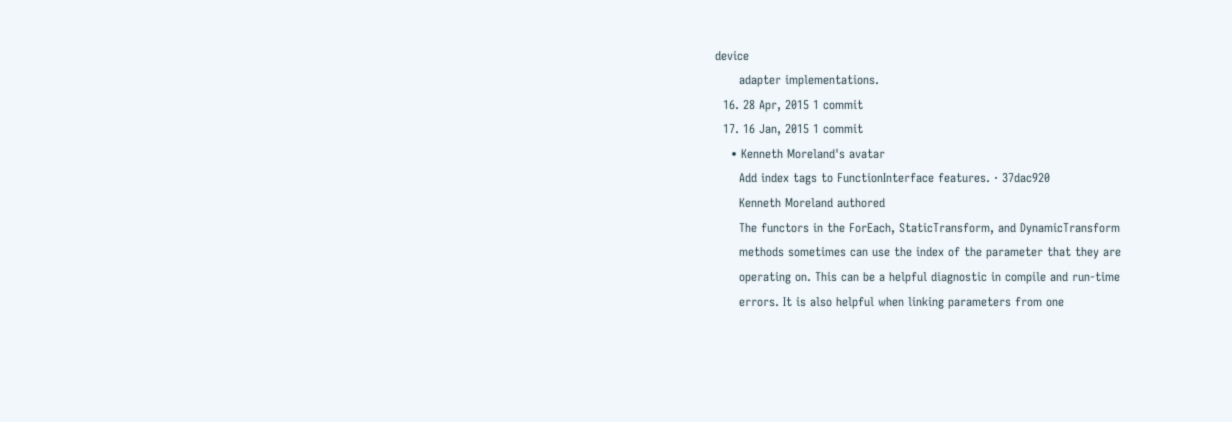device
      adapter implementations.
  16. 28 Apr, 2015 1 commit
  17. 16 Jan, 2015 1 commit
    • Kenneth Moreland's avatar
      Add index tags to FunctionInterface features. · 37dac920
      Kenneth Moreland authored
      The functors in the ForEach, StaticTransform, and DynamicTransform
      methods sometimes can use the index of the parameter that they are
      operating on. This can be a helpful diagnostic in compile and run-time
      errors. It is also helpful when linking parameters from one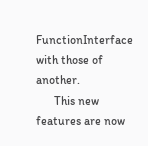FunctionInterface with those of another.
      This new features are now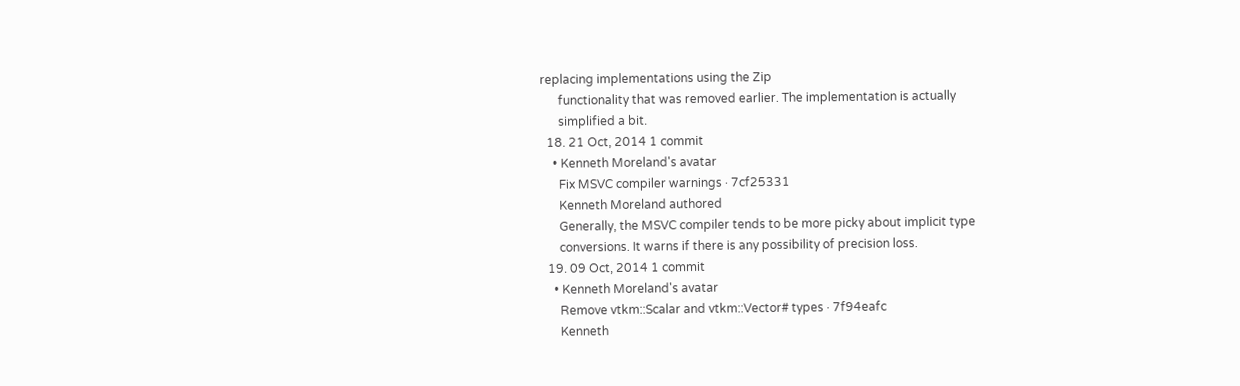replacing implementations using the Zip
      functionality that was removed earlier. The implementation is actually
      simplified a bit.
  18. 21 Oct, 2014 1 commit
    • Kenneth Moreland's avatar
      Fix MSVC compiler warnings · 7cf25331
      Kenneth Moreland authored
      Generally, the MSVC compiler tends to be more picky about implicit type
      conversions. It warns if there is any possibility of precision loss.
  19. 09 Oct, 2014 1 commit
    • Kenneth Moreland's avatar
      Remove vtkm::Scalar and vtkm::Vector# types · 7f94eafc
      Kenneth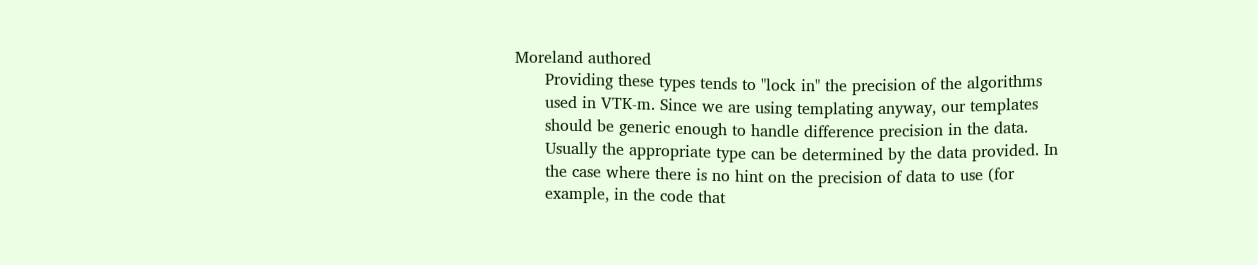Moreland authored
      Providing these types tends to "lock in" the precision of the algorithms
      used in VTK-m. Since we are using templating anyway, our templates
      should be generic enough to handle difference precision in the data.
      Usually the appropriate type can be determined by the data provided. In
      the case where there is no hint on the precision of data to use (for
      example, in the code that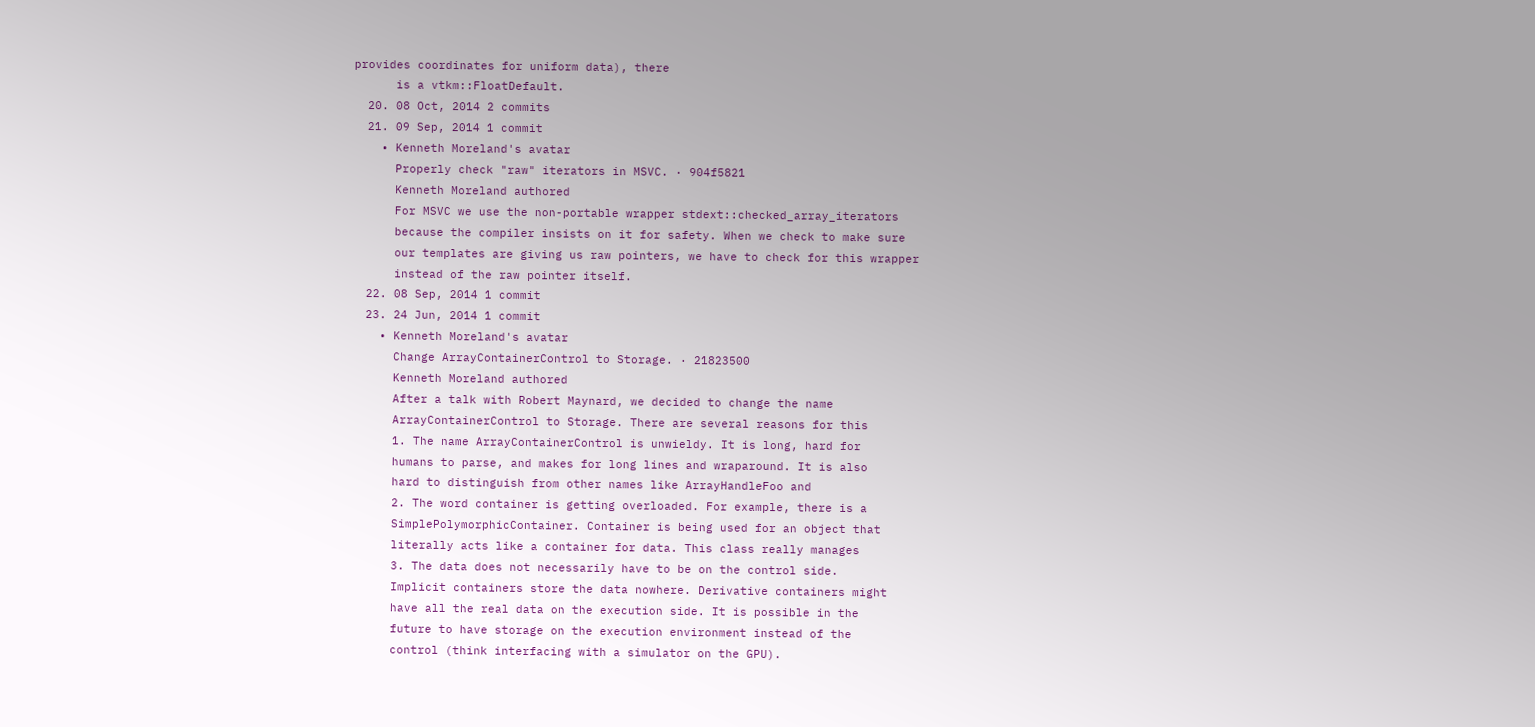provides coordinates for uniform data), there
      is a vtkm::FloatDefault.
  20. 08 Oct, 2014 2 commits
  21. 09 Sep, 2014 1 commit
    • Kenneth Moreland's avatar
      Properly check "raw" iterators in MSVC. · 904f5821
      Kenneth Moreland authored
      For MSVC we use the non-portable wrapper stdext::checked_array_iterators
      because the compiler insists on it for safety. When we check to make sure
      our templates are giving us raw pointers, we have to check for this wrapper
      instead of the raw pointer itself.
  22. 08 Sep, 2014 1 commit
  23. 24 Jun, 2014 1 commit
    • Kenneth Moreland's avatar
      Change ArrayContainerControl to Storage. · 21823500
      Kenneth Moreland authored
      After a talk with Robert Maynard, we decided to change the name
      ArrayContainerControl to Storage. There are several reasons for this
      1. The name ArrayContainerControl is unwieldy. It is long, hard for
      humans to parse, and makes for long lines and wraparound. It is also
      hard to distinguish from other names like ArrayHandleFoo and
      2. The word container is getting overloaded. For example, there is a
      SimplePolymorphicContainer. Container is being used for an object that
      literally acts like a container for data. This class really manages
      3. The data does not necessarily have to be on the control side.
      Implicit containers store the data nowhere. Derivative containers might
      have all the real data on the execution side. It is possible in the
      future to have storage on the execution environment instead of the
      control (think interfacing with a simulator on the GPU).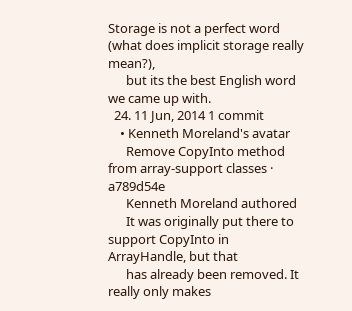Storage is not a perfect word (what does implicit storage really mean?),
      but its the best English word we came up with.
  24. 11 Jun, 2014 1 commit
    • Kenneth Moreland's avatar
      Remove CopyInto method from array-support classes · a789d54e
      Kenneth Moreland authored
      It was originally put there to support CopyInto in ArrayHandle, but that
      has already been removed. It really only makes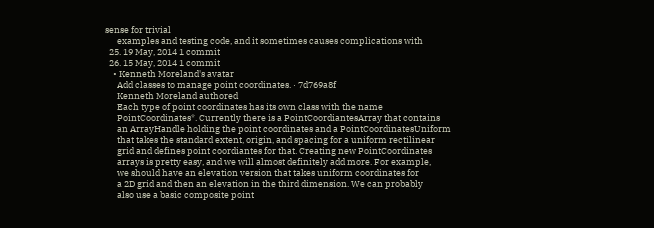sense for trivial
      examples and testing code, and it sometimes causes complications with
  25. 19 May, 2014 1 commit
  26. 15 May, 2014 1 commit
    • Kenneth Moreland's avatar
      Add classes to manage point coordinates. · 7d769a8f
      Kenneth Moreland authored
      Each type of point coordinates has its own class with the name
      PointCoordinates*. Currently there is a PointCoordiantesArray that contains
      an ArrayHandle holding the point coordinates and a PointCoordinatesUniform
      that takes the standard extent, origin, and spacing for a uniform rectilinear
      grid and defines point coordiantes for that. Creating new PointCoordinates
      arrays is pretty easy, and we will almost definitely add more. For example,
      we should have an elevation version that takes uniform coordinates for
      a 2D grid and then an elevation in the third dimension. We can probably
      also use a basic composite point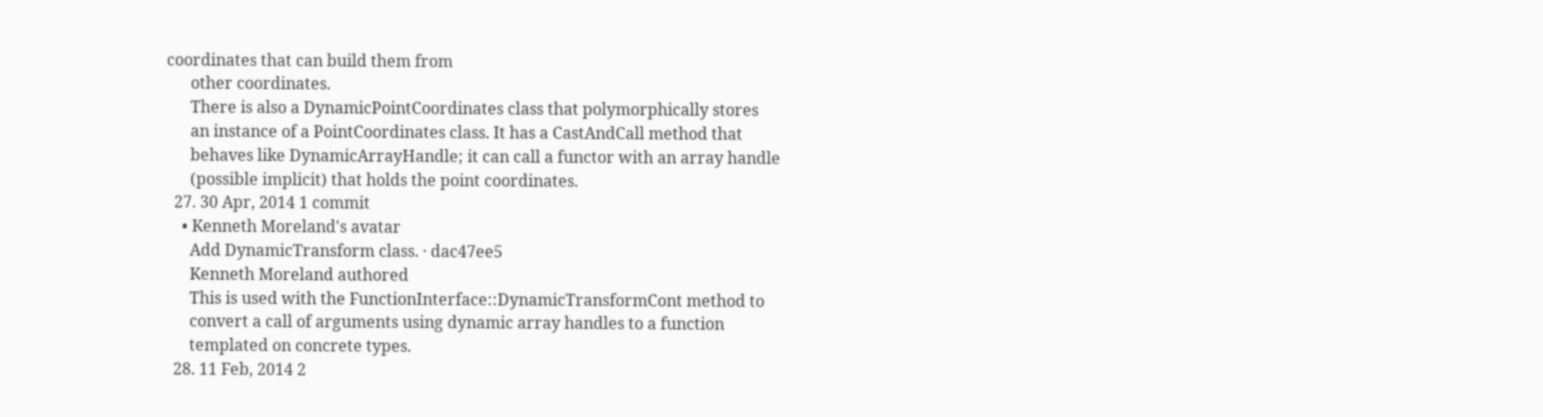coordinates that can build them from
      other coordinates.
      There is also a DynamicPointCoordinates class that polymorphically stores
      an instance of a PointCoordinates class. It has a CastAndCall method that
      behaves like DynamicArrayHandle; it can call a functor with an array handle
      (possible implicit) that holds the point coordinates.
  27. 30 Apr, 2014 1 commit
    • Kenneth Moreland's avatar
      Add DynamicTransform class. · dac47ee5
      Kenneth Moreland authored
      This is used with the FunctionInterface::DynamicTransformCont method to
      convert a call of arguments using dynamic array handles to a function
      templated on concrete types.
  28. 11 Feb, 2014 2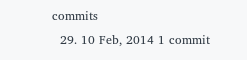commits
  29. 10 Feb, 2014 1 commit